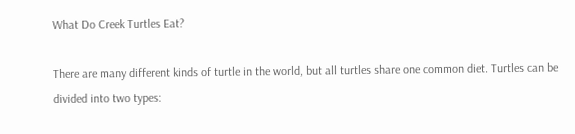What Do Creek Turtles Eat?

There are many different kinds of turtle in the world, but all turtles share one common diet. Turtles can be divided into two types: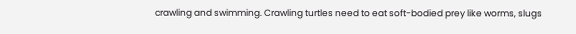crawling and swimming. Crawling turtles need to eat soft-bodied prey like worms, slugs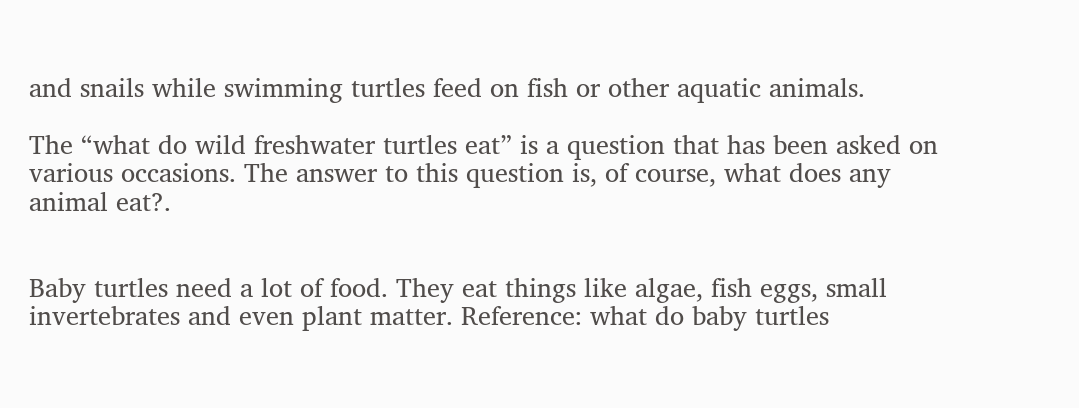and snails while swimming turtles feed on fish or other aquatic animals.

The “what do wild freshwater turtles eat” is a question that has been asked on various occasions. The answer to this question is, of course, what does any animal eat?.


Baby turtles need a lot of food. They eat things like algae, fish eggs, small invertebrates and even plant matter. Reference: what do baby turtles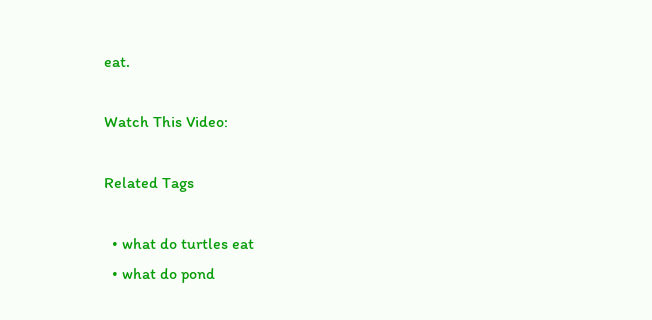eat.

Watch This Video:

Related Tags

  • what do turtles eat
  • what do pond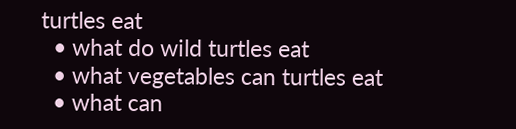turtles eat
  • what do wild turtles eat
  • what vegetables can turtles eat
  • what can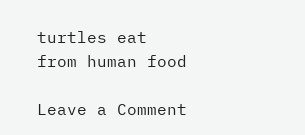turtles eat from human food

Leave a Comment